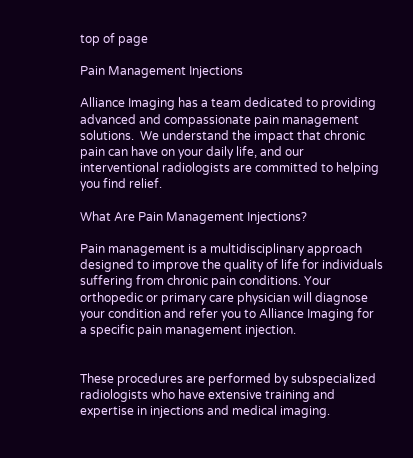top of page

Pain Management Injections

Alliance Imaging has a team dedicated to providing advanced and compassionate pain management solutions.  We understand the impact that chronic pain can have on your daily life, and our interventional radiologists are committed to helping you find relief.

What Are Pain Management Injections?

Pain management is a multidisciplinary approach designed to improve the quality of life for individuals suffering from chronic pain conditions. Your orthopedic or primary care physician will diagnose your condition and refer you to Alliance Imaging for a specific pain management injection.


These procedures are performed by subspecialized radiologists who have extensive training and expertise in injections and medical imaging.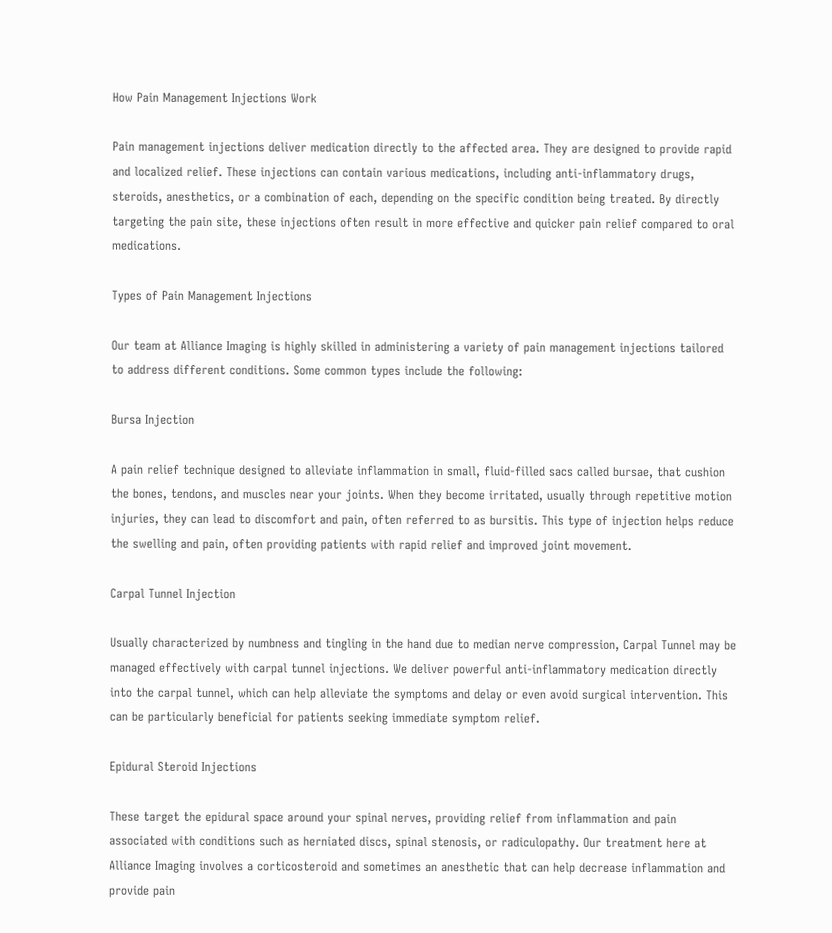How Pain Management Injections Work

Pain management injections deliver medication directly to the affected area. They are designed to provide rapid and localized relief. These injections can contain various medications, including anti-inflammatory drugs, steroids, anesthetics, or a combination of each, depending on the specific condition being treated. By directly targeting the pain site, these injections often result in more effective and quicker pain relief compared to oral medications.

Types of Pain Management Injections

Our team at Alliance Imaging is highly skilled in administering a variety of pain management injections tailored to address different conditions. Some common types include the following:

Bursa Injection

A pain relief technique designed to alleviate inflammation in small, fluid-filled sacs called bursae, that cushion the bones, tendons, and muscles near your joints. When they become irritated, usually through repetitive motion injuries, they can lead to discomfort and pain, often referred to as bursitis. This type of injection helps reduce the swelling and pain, often providing patients with rapid relief and improved joint movement.

Carpal Tunnel Injection

Usually characterized by numbness and tingling in the hand due to median nerve compression, Carpal Tunnel may be managed effectively with carpal tunnel injections. We deliver powerful anti-inflammatory medication directly into the carpal tunnel, which can help alleviate the symptoms and delay or even avoid surgical intervention. This can be particularly beneficial for patients seeking immediate symptom relief.

Epidural Steroid Injections

These target the epidural space around your spinal nerves, providing relief from inflammation and pain associated with conditions such as herniated discs, spinal stenosis, or radiculopathy. Our treatment here at Alliance Imaging involves a corticosteroid and sometimes an anesthetic that can help decrease inflammation and provide pain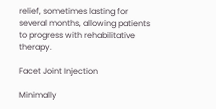relief, sometimes lasting for several months, allowing patients to progress with rehabilitative therapy.

Facet Joint Injection

Minimally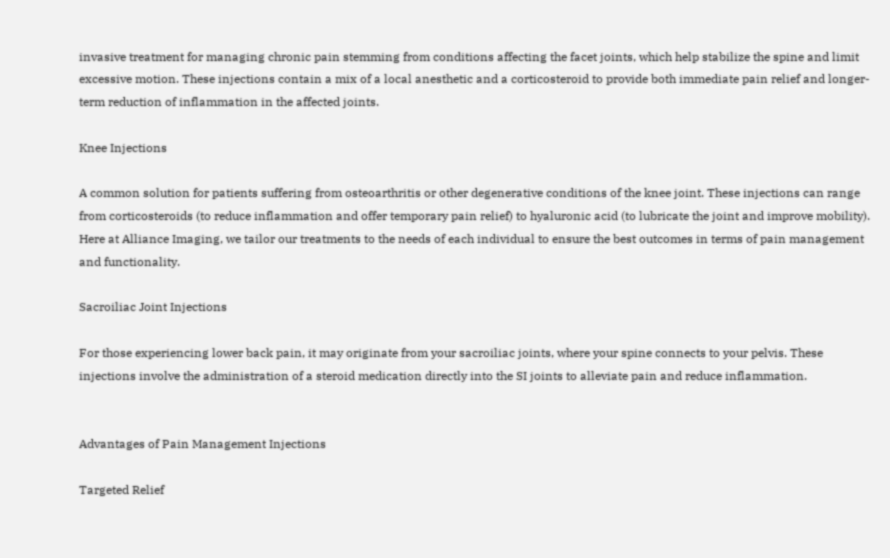invasive treatment for managing chronic pain stemming from conditions affecting the facet joints, which help stabilize the spine and limit excessive motion. These injections contain a mix of a local anesthetic and a corticosteroid to provide both immediate pain relief and longer-term reduction of inflammation in the affected joints.

Knee Injections

A common solution for patients suffering from osteoarthritis or other degenerative conditions of the knee joint. These injections can range from corticosteroids (to reduce inflammation and offer temporary pain relief) to hyaluronic acid (to lubricate the joint and improve mobility). Here at Alliance Imaging, we tailor our treatments to the needs of each individual to ensure the best outcomes in terms of pain management and functionality.

Sacroiliac Joint Injections

For those experiencing lower back pain, it may originate from your sacroiliac joints, where your spine connects to your pelvis. These injections involve the administration of a steroid medication directly into the SI joints to alleviate pain and reduce inflammation.


Advantages of Pain Management Injections

Targeted Relief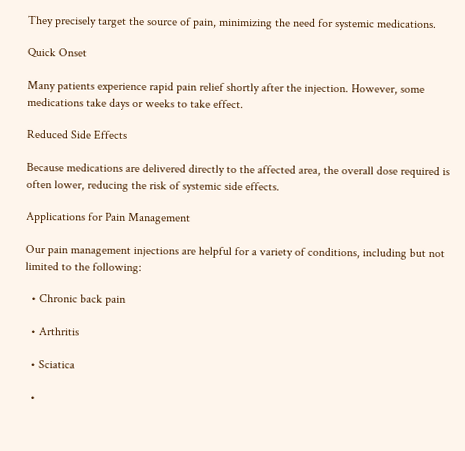They precisely target the source of pain, minimizing the need for systemic medications.

Quick Onset

Many patients experience rapid pain relief shortly after the injection. However, some medications take days or weeks to take effect.

Reduced Side Effects

Because medications are delivered directly to the affected area, the overall dose required is often lower, reducing the risk of systemic side effects.

Applications for Pain Management

Our pain management injections are helpful for a variety of conditions, including but not limited to the following:

  • Chronic back pain

  • Arthritis

  • Sciatica

  •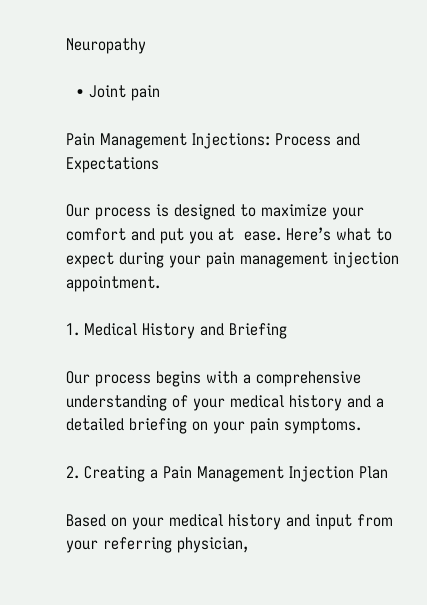Neuropathy

  • Joint pain

Pain Management Injections: Process and Expectations

Our process is designed to maximize your comfort and put you at  ease. Here’s what to expect during your pain management injection appointment.

1. Medical History and Briefing

Our process begins with a comprehensive understanding of your medical history and a detailed briefing on your pain symptoms.

2. Creating a Pain Management Injection Plan

Based on your medical history and input from your referring physician,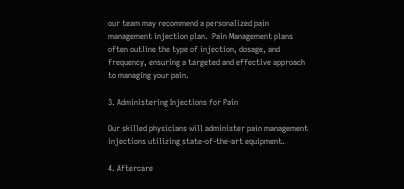our team may recommend a personalized pain management injection plan.  Pain Management plans often outline the type of injection, dosage, and frequency, ensuring a targeted and effective approach to managing your pain.

3. Administering Injections for Pain

Our skilled physicians will administer pain management injections utilizing state-of-the-art equipment.

4. Aftercare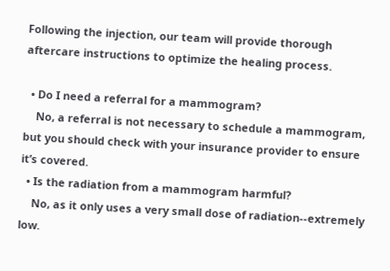Following the injection, our team will provide thorough aftercare instructions to optimize the healing process.

  • Do I need a referral for a mammogram?
    No, a referral is not necessary to schedule a mammogram, but you should check with your insurance provider to ensure it’s covered.
  • Is the radiation from a mammogram harmful?
    No, as it only uses a very small dose of radiation--extremely low.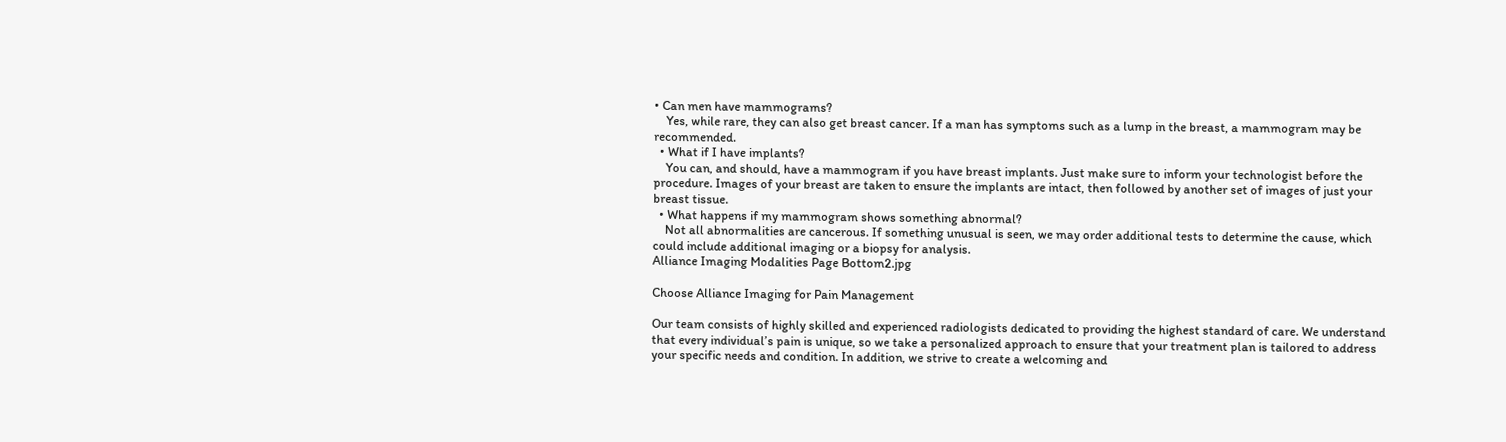• Can men have mammograms?
    Yes, while rare, they can also get breast cancer. If a man has symptoms such as a lump in the breast, a mammogram may be recommended.
  • What if I have implants?
    You can, and should, have a mammogram if you have breast implants. Just make sure to inform your technologist before the procedure. Images of your breast are taken to ensure the implants are intact, then followed by another set of images of just your breast tissue.
  • What happens if my mammogram shows something abnormal?
    Not all abnormalities are cancerous. If something unusual is seen, we may order additional tests to determine the cause, which could include additional imaging or a biopsy for analysis.
Alliance Imaging Modalities Page Bottom2.jpg

Choose Alliance Imaging for Pain Management

Our team consists of highly skilled and experienced radiologists dedicated to providing the highest standard of care. We understand that every individual’s pain is unique, so we take a personalized approach to ensure that your treatment plan is tailored to address your specific needs and condition. In addition, we strive to create a welcoming and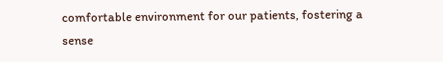comfortable environment for our patients, fostering a sense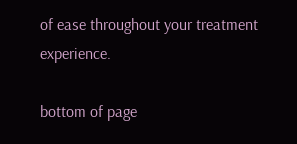of ease throughout your treatment experience.

bottom of page